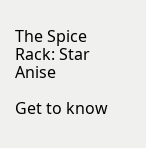The Spice Rack: Star Anise

Get to know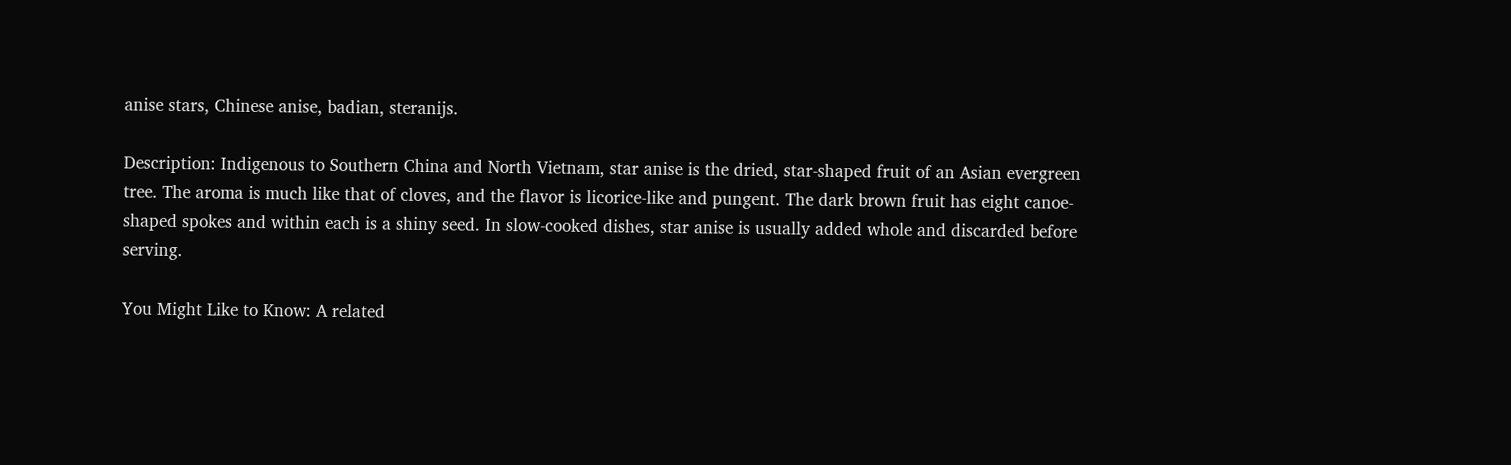anise stars, Chinese anise, badian, steranijs.

Description: Indigenous to Southern China and North Vietnam, star anise is the dried, star-shaped fruit of an Asian evergreen tree. The aroma is much like that of cloves, and the flavor is licorice-like and pungent. The dark brown fruit has eight canoe-shaped spokes and within each is a shiny seed. In slow-cooked dishes, star anise is usually added whole and discarded before serving.

You Might Like to Know: A related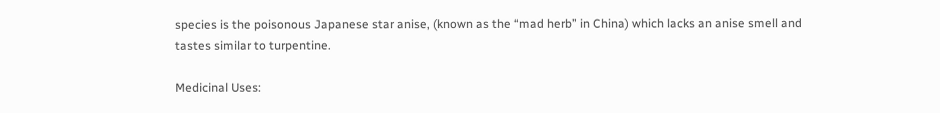species is the poisonous Japanese star anise, (known as the “mad herb” in China) which lacks an anise smell and tastes similar to turpentine.

Medicinal Uses: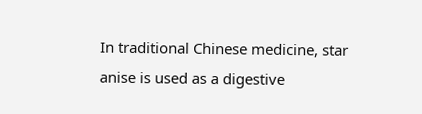In traditional Chinese medicine, star anise is used as a digestive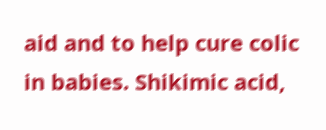aid and to help cure colic in babies. Shikimic acid,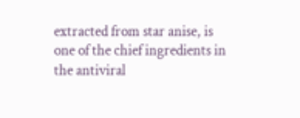extracted from star anise, is one of the chief ingredients in the antiviral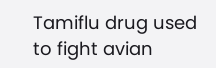Tamiflu drug used to fight avian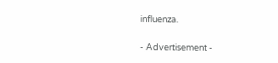influenza.

- Advertisement -